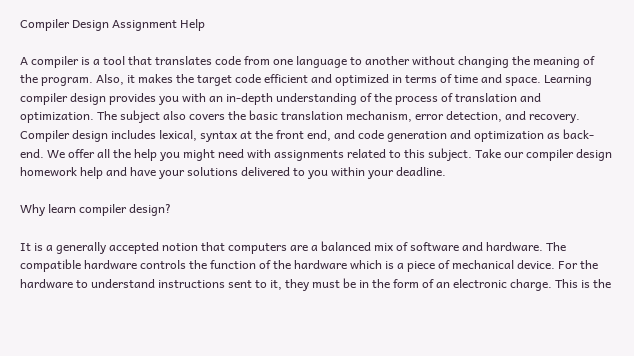Compiler Design Assignment Help

A compiler is a tool that translates code from one language to another without changing the meaning of the program. Also, it makes the target code efficient and optimized in terms of time and space. Learning compiler design provides you with an in-depth understanding of the process of translation and optimization. The subject also covers the basic translation mechanism, error detection, and recovery. Compiler design includes lexical, syntax at the front end, and code generation and optimization as back-end. We offer all the help you might need with assignments related to this subject. Take our compiler design homework help and have your solutions delivered to you within your deadline.

Why learn compiler design?

It is a generally accepted notion that computers are a balanced mix of software and hardware. The compatible hardware controls the function of the hardware which is a piece of mechanical device. For the hardware to understand instructions sent to it, they must be in the form of an electronic charge. This is the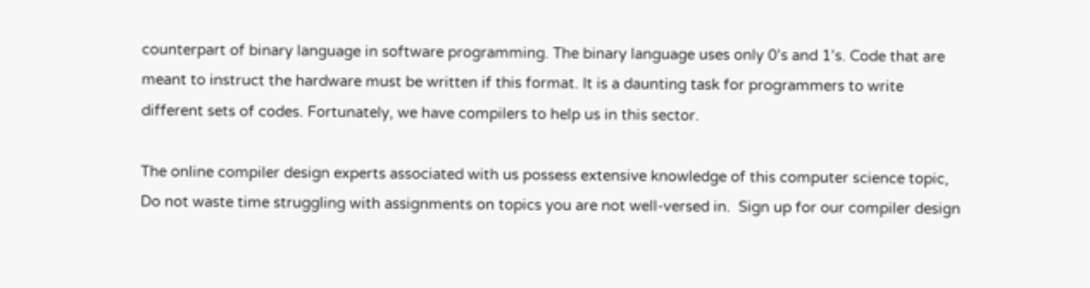counterpart of binary language in software programming. The binary language uses only 0’s and 1’s. Code that are meant to instruct the hardware must be written if this format. It is a daunting task for programmers to write different sets of codes. Fortunately, we have compilers to help us in this sector.

The online compiler design experts associated with us possess extensive knowledge of this computer science topic, Do not waste time struggling with assignments on topics you are not well-versed in.  Sign up for our compiler design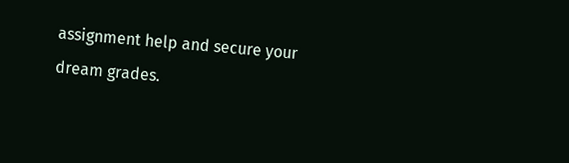assignment help and secure your dream grades.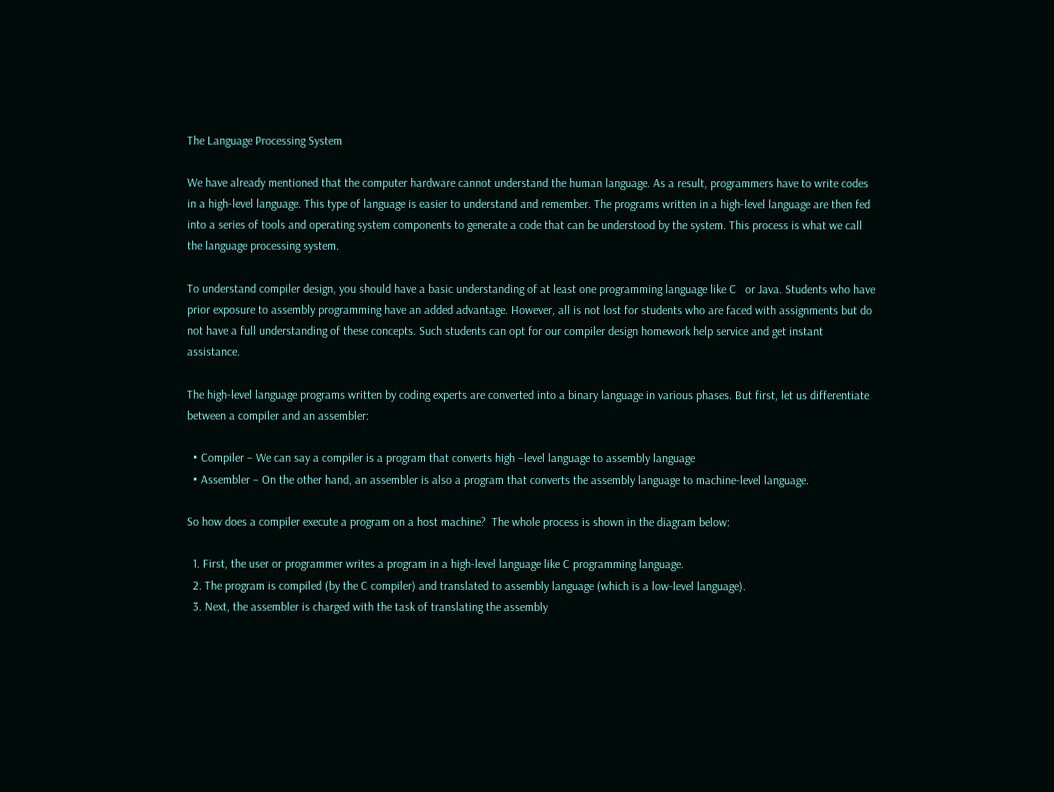The Language Processing System

We have already mentioned that the computer hardware cannot understand the human language. As a result, programmers have to write codes in a high-level language. This type of language is easier to understand and remember. The programs written in a high-level language are then fed into a series of tools and operating system components to generate a code that can be understood by the system. This process is what we call the language processing system.

To understand compiler design, you should have a basic understanding of at least one programming language like C   or Java. Students who have prior exposure to assembly programming have an added advantage. However, all is not lost for students who are faced with assignments but do not have a full understanding of these concepts. Such students can opt for our compiler design homework help service and get instant assistance.

The high-level language programs written by coding experts are converted into a binary language in various phases. But first, let us differentiate between a compiler and an assembler:

  • Compiler – We can say a compiler is a program that converts high –level language to assembly language
  • Assembler – On the other hand, an assembler is also a program that converts the assembly language to machine-level language.

So how does a compiler execute a program on a host machine?  The whole process is shown in the diagram below:

  1. First, the user or programmer writes a program in a high-level language like C programming language.
  2. The program is compiled (by the C compiler) and translated to assembly language (which is a low-level language).
  3. Next, the assembler is charged with the task of translating the assembly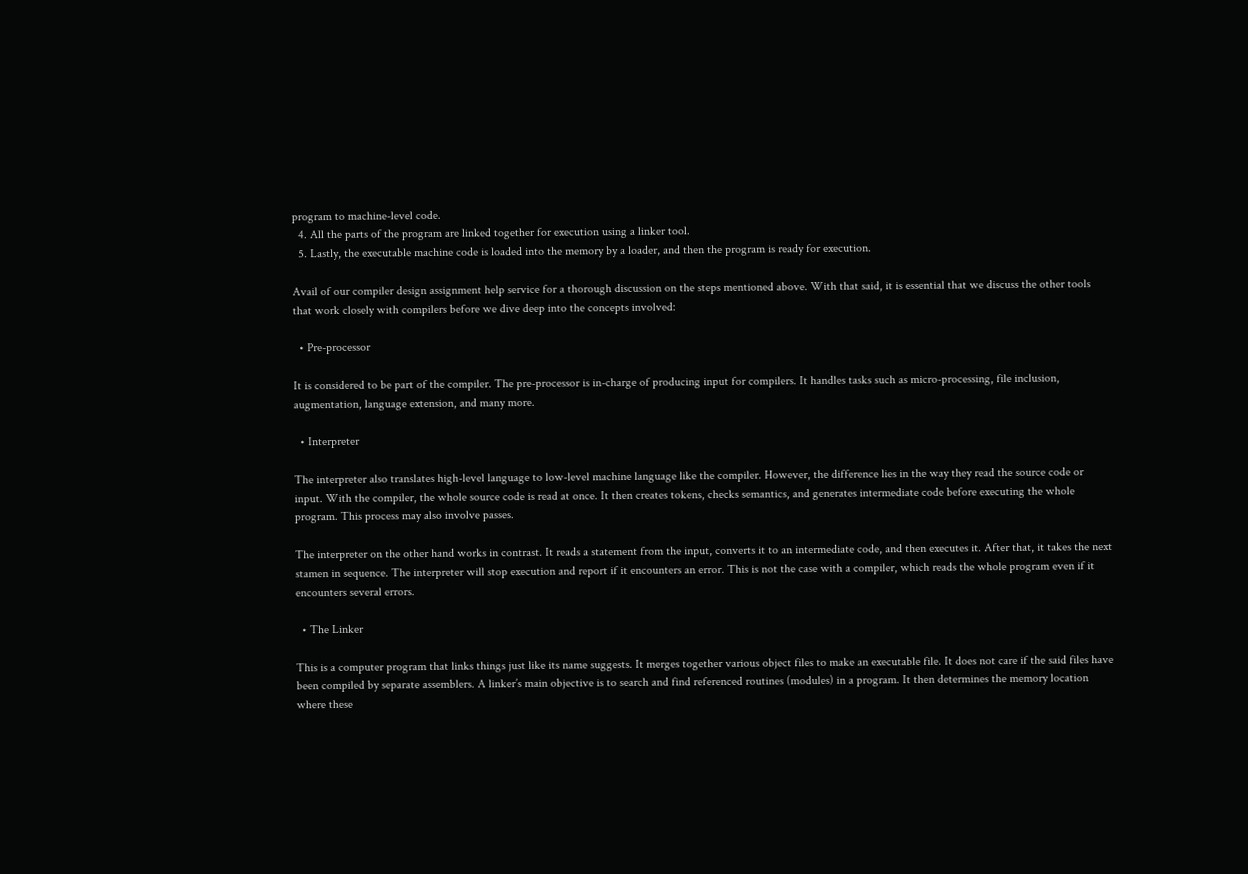program to machine-level code.
  4. All the parts of the program are linked together for execution using a linker tool.
  5. Lastly, the executable machine code is loaded into the memory by a loader, and then the program is ready for execution.

Avail of our compiler design assignment help service for a thorough discussion on the steps mentioned above. With that said, it is essential that we discuss the other tools that work closely with compilers before we dive deep into the concepts involved:

  • Pre-processor

It is considered to be part of the compiler. The pre-processor is in-charge of producing input for compilers. It handles tasks such as micro-processing, file inclusion, augmentation, language extension, and many more.

  • Interpreter

The interpreter also translates high-level language to low-level machine language like the compiler. However, the difference lies in the way they read the source code or input. With the compiler, the whole source code is read at once. It then creates tokens, checks semantics, and generates intermediate code before executing the whole program. This process may also involve passes.

The interpreter on the other hand works in contrast. It reads a statement from the input, converts it to an intermediate code, and then executes it. After that, it takes the next stamen in sequence. The interpreter will stop execution and report if it encounters an error. This is not the case with a compiler, which reads the whole program even if it encounters several errors.

  • The Linker

This is a computer program that links things just like its name suggests. It merges together various object files to make an executable file. It does not care if the said files have been compiled by separate assemblers. A linker’s main objective is to search and find referenced routines (modules) in a program. It then determines the memory location where these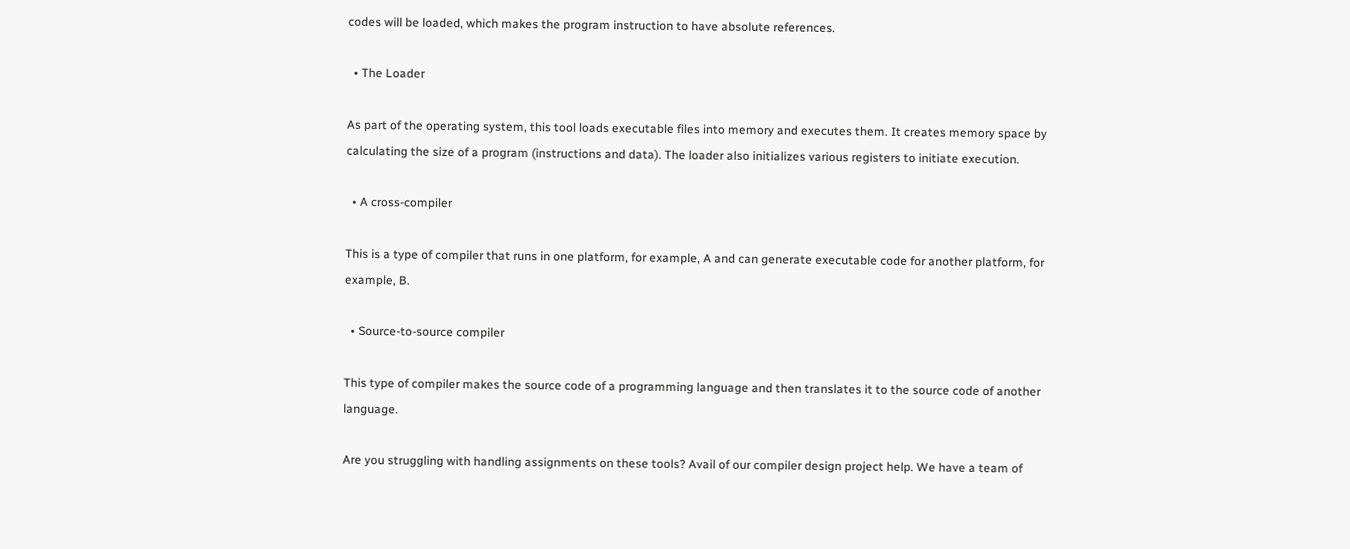codes will be loaded, which makes the program instruction to have absolute references.

  • The Loader

As part of the operating system, this tool loads executable files into memory and executes them. It creates memory space by calculating the size of a program (instructions and data). The loader also initializes various registers to initiate execution.

  • A cross-compiler

This is a type of compiler that runs in one platform, for example, A and can generate executable code for another platform, for example, B.

  • Source-to-source compiler

This type of compiler makes the source code of a programming language and then translates it to the source code of another language.

Are you struggling with handling assignments on these tools? Avail of our compiler design project help. We have a team of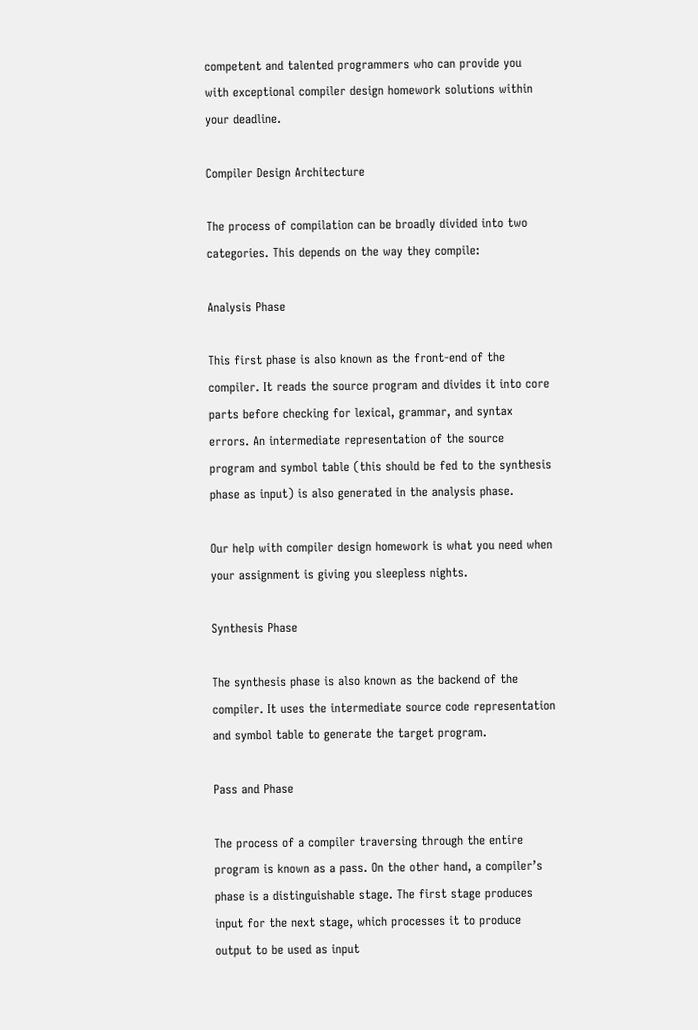competent and talented programmers who can provide you with exceptional compiler design homework solutions within your deadline.

Compiler Design Architecture

The process of compilation can be broadly divided into two categories. This depends on the way they compile:

Analysis Phase

This first phase is also known as the front-end of the compiler. It reads the source program and divides it into core parts before checking for lexical, grammar, and syntax errors. An intermediate representation of the source program and symbol table (this should be fed to the synthesis phase as input) is also generated in the analysis phase.

Our help with compiler design homework is what you need when your assignment is giving you sleepless nights.

Synthesis Phase

The synthesis phase is also known as the backend of the compiler. It uses the intermediate source code representation and symbol table to generate the target program.

Pass and Phase

The process of a compiler traversing through the entire program is known as a pass. On the other hand, a compiler’s phase is a distinguishable stage. The first stage produces input for the next stage, which processes it to produce output to be used as input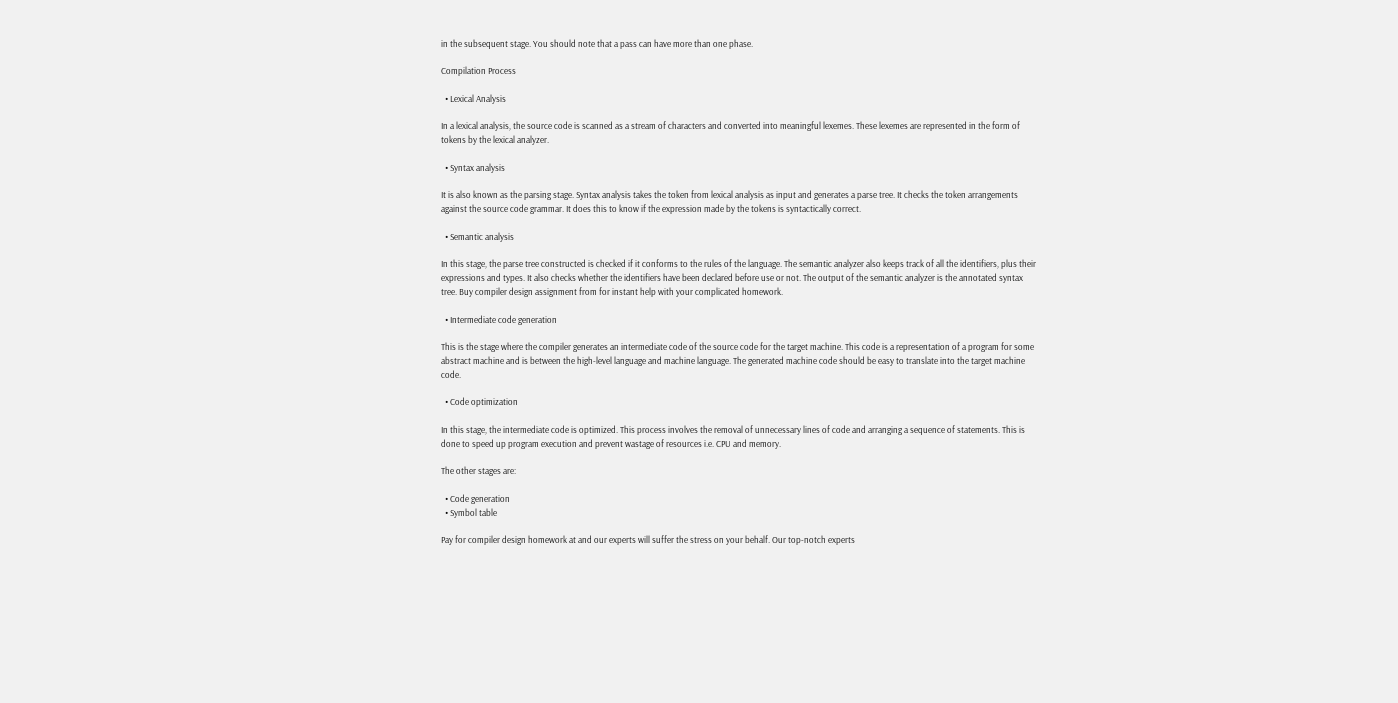in the subsequent stage. You should note that a pass can have more than one phase.

Compilation Process

  • Lexical Analysis

In a lexical analysis, the source code is scanned as a stream of characters and converted into meaningful lexemes. These lexemes are represented in the form of tokens by the lexical analyzer.

  • Syntax analysis

It is also known as the parsing stage. Syntax analysis takes the token from lexical analysis as input and generates a parse tree. It checks the token arrangements against the source code grammar. It does this to know if the expression made by the tokens is syntactically correct.

  • Semantic analysis

In this stage, the parse tree constructed is checked if it conforms to the rules of the language. The semantic analyzer also keeps track of all the identifiers, plus their expressions and types. It also checks whether the identifiers have been declared before use or not. The output of the semantic analyzer is the annotated syntax tree. Buy compiler design assignment from for instant help with your complicated homework.

  • Intermediate code generation

This is the stage where the compiler generates an intermediate code of the source code for the target machine. This code is a representation of a program for some abstract machine and is between the high-level language and machine language. The generated machine code should be easy to translate into the target machine code.

  • Code optimization

In this stage, the intermediate code is optimized. This process involves the removal of unnecessary lines of code and arranging a sequence of statements. This is done to speed up program execution and prevent wastage of resources i.e. CPU and memory.

The other stages are:

  • Code generation
  • Symbol table

Pay for compiler design homework at and our experts will suffer the stress on your behalf. Our top-notch experts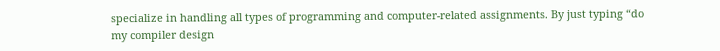specialize in handling all types of programming and computer-related assignments. By just typing “do my compiler design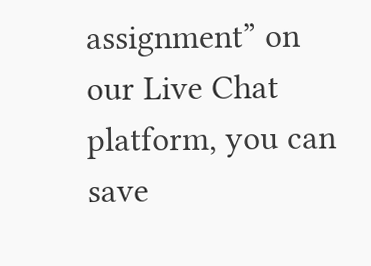assignment” on our Live Chat platform, you can save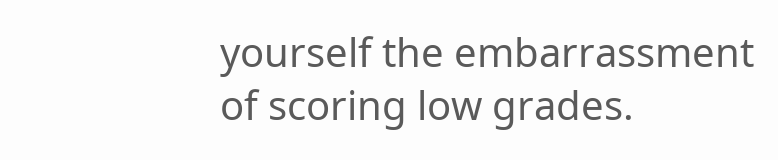yourself the embarrassment of scoring low grades.